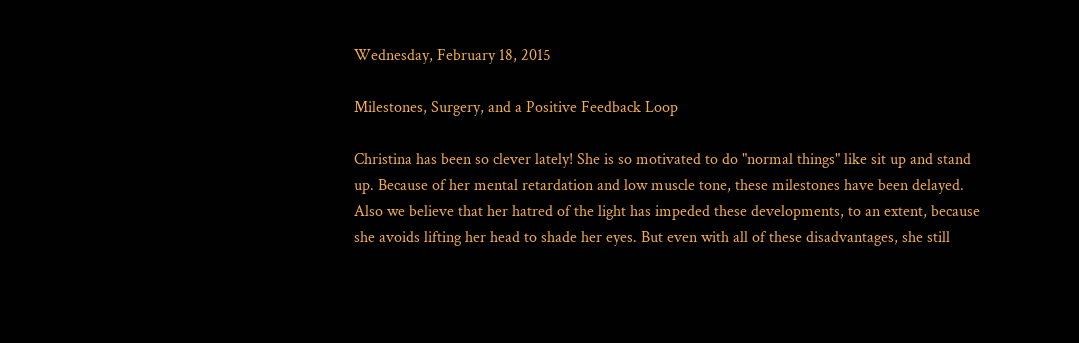Wednesday, February 18, 2015

Milestones, Surgery, and a Positive Feedback Loop

Christina has been so clever lately! She is so motivated to do "normal things" like sit up and stand up. Because of her mental retardation and low muscle tone, these milestones have been delayed. Also we believe that her hatred of the light has impeded these developments, to an extent, because she avoids lifting her head to shade her eyes. But even with all of these disadvantages, she still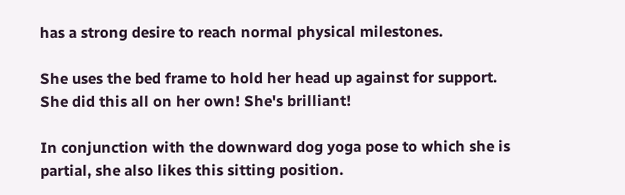has a strong desire to reach normal physical milestones.

She uses the bed frame to hold her head up against for support. She did this all on her own! She's brilliant!

In conjunction with the downward dog yoga pose to which she is partial, she also likes this sitting position.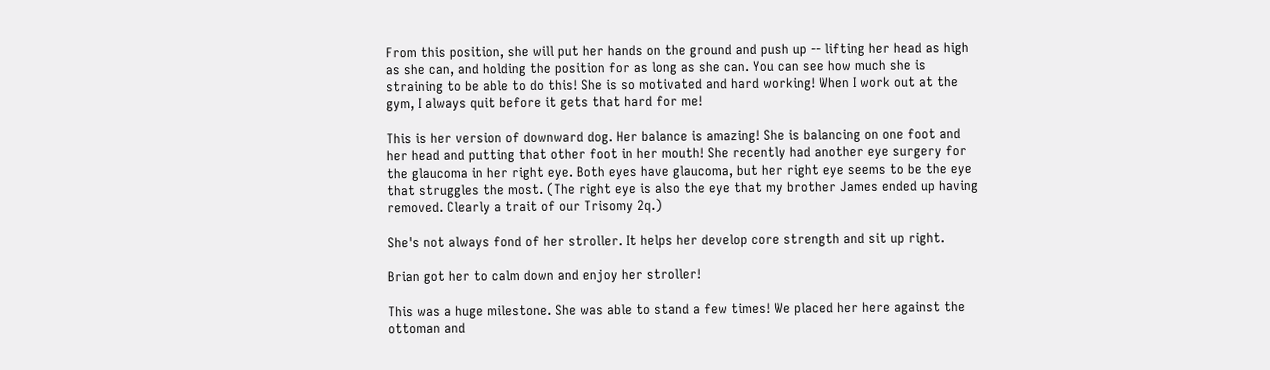From this position, she will put her hands on the ground and push up -- lifting her head as high as she can, and holding the position for as long as she can. You can see how much she is straining to be able to do this! She is so motivated and hard working! When I work out at the gym, I always quit before it gets that hard for me!

This is her version of downward dog. Her balance is amazing! She is balancing on one foot and her head and putting that other foot in her mouth! She recently had another eye surgery for the glaucoma in her right eye. Both eyes have glaucoma, but her right eye seems to be the eye that struggles the most. (The right eye is also the eye that my brother James ended up having removed. Clearly a trait of our Trisomy 2q.)

She's not always fond of her stroller. It helps her develop core strength and sit up right.

Brian got her to calm down and enjoy her stroller!

This was a huge milestone. She was able to stand a few times! We placed her here against the ottoman and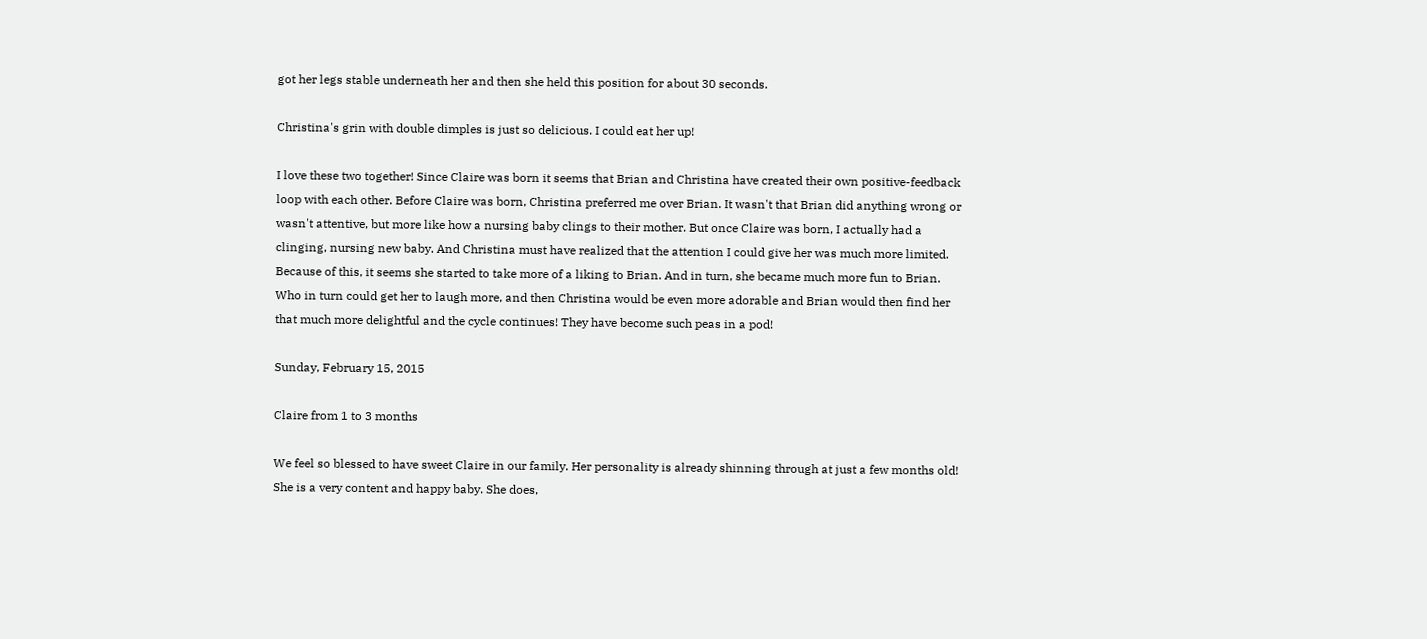got her legs stable underneath her and then she held this position for about 30 seconds.

Christina's grin with double dimples is just so delicious. I could eat her up!

I love these two together! Since Claire was born it seems that Brian and Christina have created their own positive-feedback loop with each other. Before Claire was born, Christina preferred me over Brian. It wasn't that Brian did anything wrong or wasn't attentive, but more like how a nursing baby clings to their mother. But once Claire was born, I actually had a clinging, nursing new baby. And Christina must have realized that the attention I could give her was much more limited. Because of this, it seems she started to take more of a liking to Brian. And in turn, she became much more fun to Brian. Who in turn could get her to laugh more, and then Christina would be even more adorable and Brian would then find her that much more delightful and the cycle continues! They have become such peas in a pod!

Sunday, February 15, 2015

Claire from 1 to 3 months

We feel so blessed to have sweet Claire in our family. Her personality is already shinning through at just a few months old! She is a very content and happy baby. She does,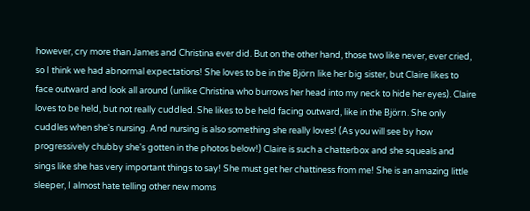however, cry more than James and Christina ever did. But on the other hand, those two like never, ever cried, so I think we had abnormal expectations! She loves to be in the Björn like her big sister, but Claire likes to face outward and look all around (unlike Christina who burrows her head into my neck to hide her eyes). Claire loves to be held, but not really cuddled. She likes to be held facing outward, like in the Björn. She only cuddles when she's nursing. And nursing is also something she really loves! (As you will see by how progressively chubby she's gotten in the photos below!) Claire is such a chatterbox and she squeals and sings like she has very important things to say! She must get her chattiness from me! She is an amazing little sleeper, I almost hate telling other new moms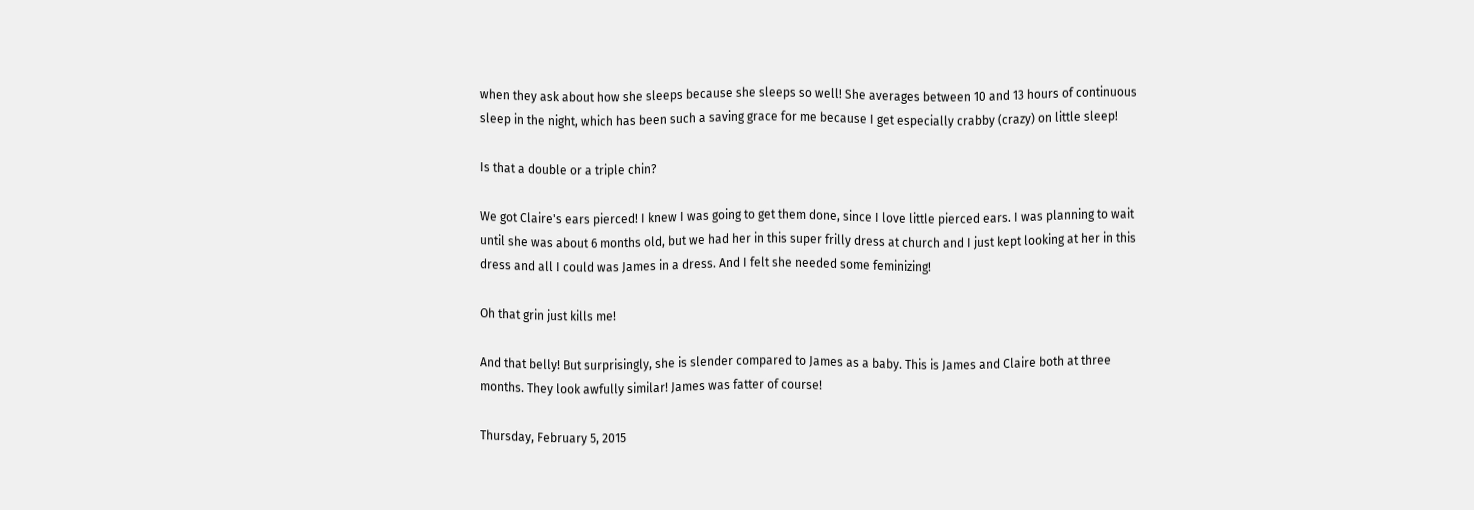when they ask about how she sleeps because she sleeps so well! She averages between 10 and 13 hours of continuous sleep in the night, which has been such a saving grace for me because I get especially crabby (crazy) on little sleep!

Is that a double or a triple chin?

We got Claire's ears pierced! I knew I was going to get them done, since I love little pierced ears. I was planning to wait until she was about 6 months old, but we had her in this super frilly dress at church and I just kept looking at her in this dress and all I could was James in a dress. And I felt she needed some feminizing!

Oh that grin just kills me!

And that belly! But surprisingly, she is slender compared to James as a baby. This is James and Claire both at three months. They look awfully similar! James was fatter of course!

Thursday, February 5, 2015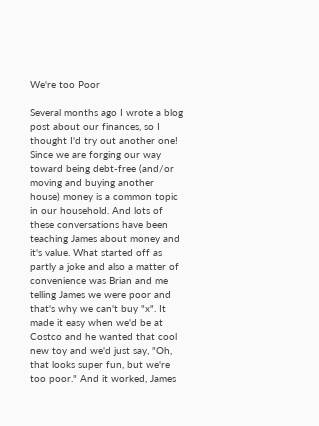We're too Poor

Several months ago I wrote a blog post about our finances, so I thought I'd try out another one! Since we are forging our way toward being debt-free (and/or moving and buying another house) money is a common topic in our household. And lots of these conversations have been teaching James about money and it's value. What started off as partly a joke and also a matter of convenience was Brian and me telling James we were poor and that's why we can't buy "x". It made it easy when we'd be at Costco and he wanted that cool new toy and we'd just say, "Oh, that looks super fun, but we're too poor." And it worked, James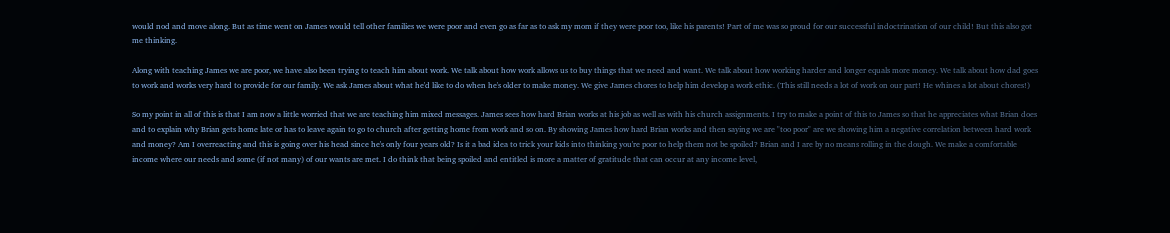would nod and move along. But as time went on James would tell other families we were poor and even go as far as to ask my mom if they were poor too, like his parents! Part of me was so proud for our successful indoctrination of our child! But this also got me thinking.

Along with teaching James we are poor, we have also been trying to teach him about work. We talk about how work allows us to buy things that we need and want. We talk about how working harder and longer equals more money. We talk about how dad goes to work and works very hard to provide for our family. We ask James about what he'd like to do when he's older to make money. We give James chores to help him develop a work ethic. (This still needs a lot of work on our part! He whines a lot about chores!)

So my point in all of this is that I am now a little worried that we are teaching him mixed messages. James sees how hard Brian works at his job as well as with his church assignments. I try to make a point of this to James so that he appreciates what Brian does and to explain why Brian gets home late or has to leave again to go to church after getting home from work and so on. By showing James how hard Brian works and then saying we are "too poor" are we showing him a negative correlation between hard work and money? Am I overreacting and this is going over his head since he's only four years old? Is it a bad idea to trick your kids into thinking you're poor to help them not be spoiled? Brian and I are by no means rolling in the dough. We make a comfortable income where our needs and some (if not many) of our wants are met. I do think that being spoiled and entitled is more a matter of gratitude that can occur at any income level,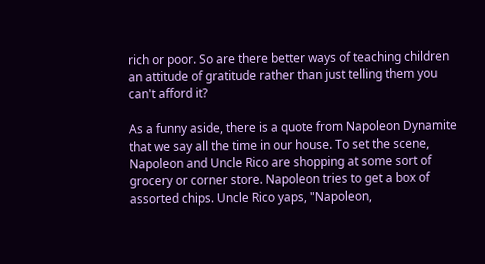rich or poor. So are there better ways of teaching children an attitude of gratitude rather than just telling them you can't afford it?

As a funny aside, there is a quote from Napoleon Dynamite that we say all the time in our house. To set the scene, Napoleon and Uncle Rico are shopping at some sort of grocery or corner store. Napoleon tries to get a box of assorted chips. Uncle Rico yaps, "Napoleon,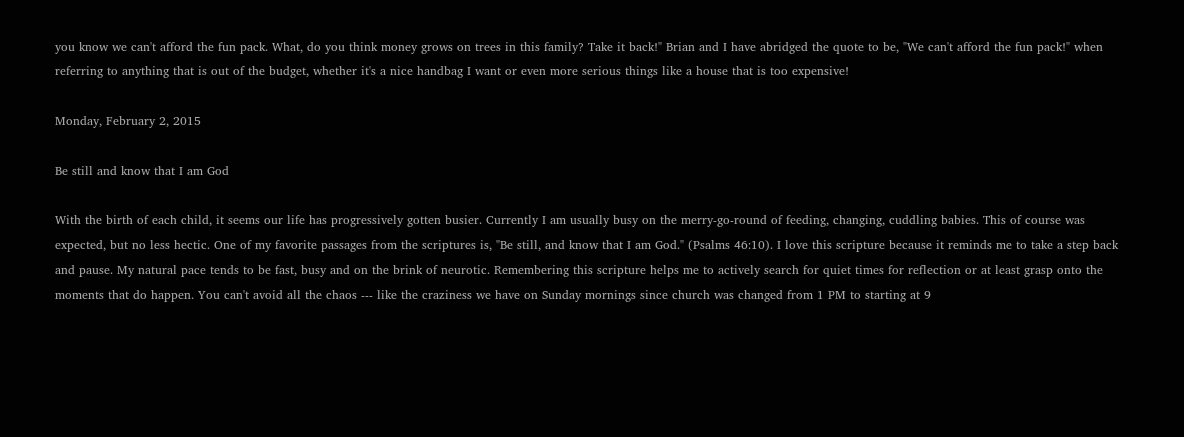you know we can't afford the fun pack. What, do you think money grows on trees in this family? Take it back!" Brian and I have abridged the quote to be, "We can't afford the fun pack!" when referring to anything that is out of the budget, whether it's a nice handbag I want or even more serious things like a house that is too expensive!

Monday, February 2, 2015

Be still and know that I am God

With the birth of each child, it seems our life has progressively gotten busier. Currently I am usually busy on the merry-go-round of feeding, changing, cuddling babies. This of course was expected, but no less hectic. One of my favorite passages from the scriptures is, "Be still, and know that I am God." (Psalms 46:10). I love this scripture because it reminds me to take a step back and pause. My natural pace tends to be fast, busy and on the brink of neurotic. Remembering this scripture helps me to actively search for quiet times for reflection or at least grasp onto the moments that do happen. You can't avoid all the chaos --- like the craziness we have on Sunday mornings since church was changed from 1 PM to starting at 9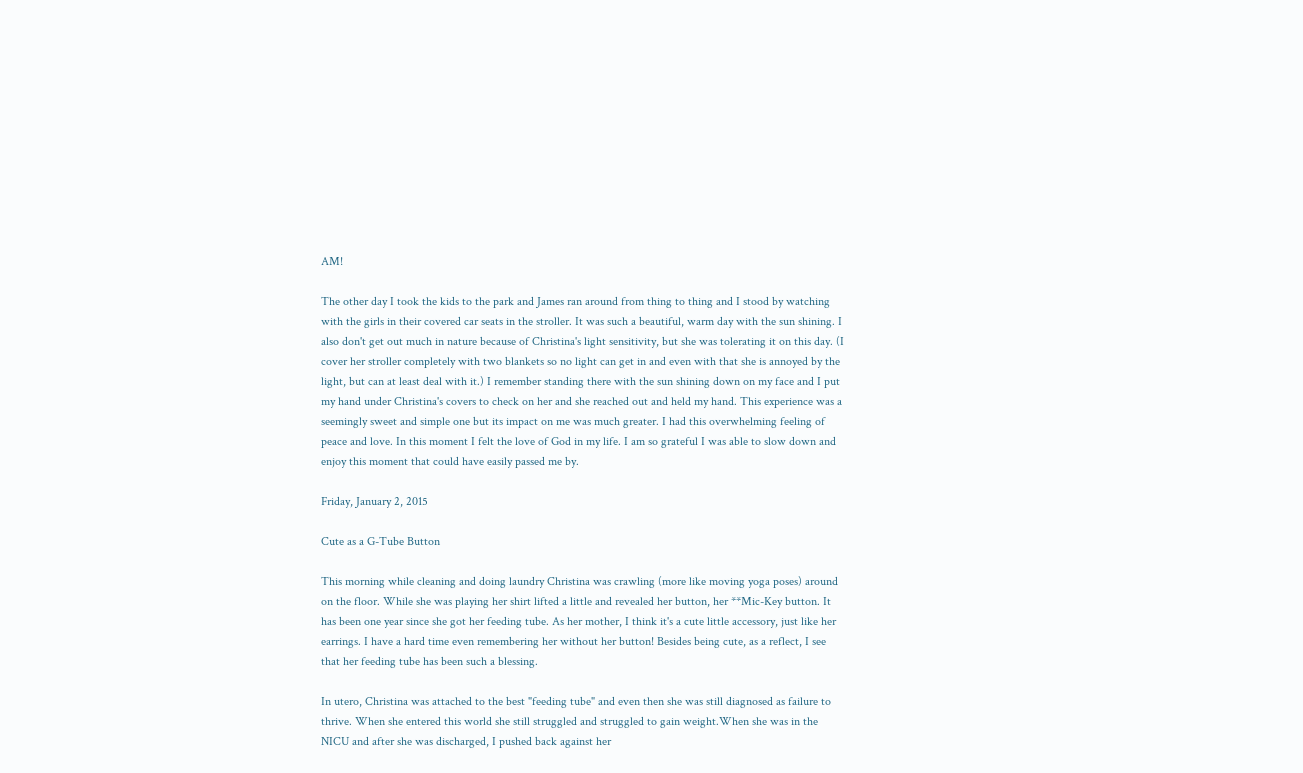AM!

The other day I took the kids to the park and James ran around from thing to thing and I stood by watching with the girls in their covered car seats in the stroller. It was such a beautiful, warm day with the sun shining. I also don't get out much in nature because of Christina's light sensitivity, but she was tolerating it on this day. (I cover her stroller completely with two blankets so no light can get in and even with that she is annoyed by the light, but can at least deal with it.) I remember standing there with the sun shining down on my face and I put my hand under Christina's covers to check on her and she reached out and held my hand. This experience was a seemingly sweet and simple one but its impact on me was much greater. I had this overwhelming feeling of peace and love. In this moment I felt the love of God in my life. I am so grateful I was able to slow down and enjoy this moment that could have easily passed me by.

Friday, January 2, 2015

Cute as a G-Tube Button

This morning while cleaning and doing laundry Christina was crawling (more like moving yoga poses) around on the floor. While she was playing her shirt lifted a little and revealed her button, her **Mic-Key button. It has been one year since she got her feeding tube. As her mother, I think it's a cute little accessory, just like her earrings. I have a hard time even remembering her without her button! Besides being cute, as a reflect, I see that her feeding tube has been such a blessing.

In utero, Christina was attached to the best "feeding tube" and even then she was still diagnosed as failure to thrive. When she entered this world she still struggled and struggled to gain weight.When she was in the NICU and after she was discharged, I pushed back against her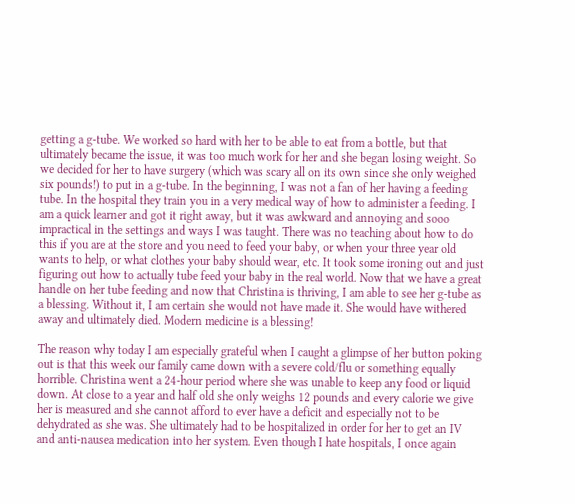getting a g-tube. We worked so hard with her to be able to eat from a bottle, but that ultimately became the issue, it was too much work for her and she began losing weight. So we decided for her to have surgery (which was scary all on its own since she only weighed six pounds!) to put in a g-tube. In the beginning, I was not a fan of her having a feeding tube. In the hospital they train you in a very medical way of how to administer a feeding. I am a quick learner and got it right away, but it was awkward and annoying and sooo impractical in the settings and ways I was taught. There was no teaching about how to do this if you are at the store and you need to feed your baby, or when your three year old wants to help, or what clothes your baby should wear, etc. It took some ironing out and just figuring out how to actually tube feed your baby in the real world. Now that we have a great handle on her tube feeding and now that Christina is thriving, I am able to see her g-tube as a blessing. Without it, I am certain she would not have made it. She would have withered away and ultimately died. Modern medicine is a blessing!

The reason why today I am especially grateful when I caught a glimpse of her button poking out is that this week our family came down with a severe cold/flu or something equally horrible. Christina went a 24-hour period where she was unable to keep any food or liquid down. At close to a year and half old she only weighs 12 pounds and every calorie we give her is measured and she cannot afford to ever have a deficit and especially not to be dehydrated as she was. She ultimately had to be hospitalized in order for her to get an IV and anti-nausea medication into her system. Even though I hate hospitals, I once again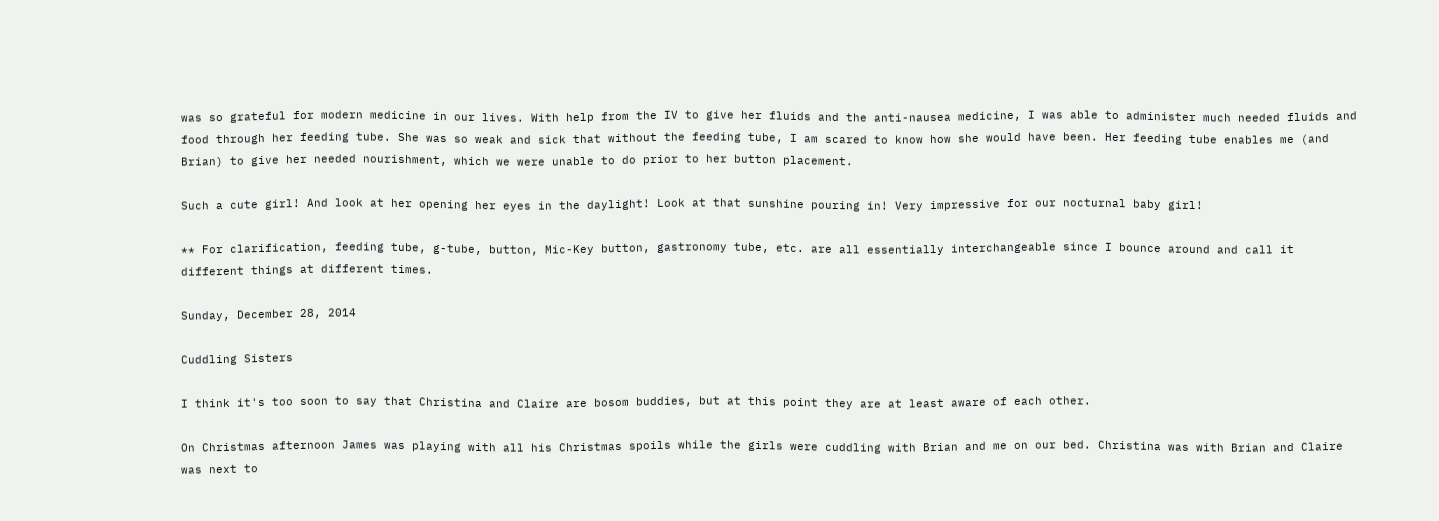was so grateful for modern medicine in our lives. With help from the IV to give her fluids and the anti-nausea medicine, I was able to administer much needed fluids and food through her feeding tube. She was so weak and sick that without the feeding tube, I am scared to know how she would have been. Her feeding tube enables me (and Brian) to give her needed nourishment, which we were unable to do prior to her button placement.

Such a cute girl! And look at her opening her eyes in the daylight! Look at that sunshine pouring in! Very impressive for our nocturnal baby girl!

** For clarification, feeding tube, g-tube, button, Mic-Key button, gastronomy tube, etc. are all essentially interchangeable since I bounce around and call it different things at different times.

Sunday, December 28, 2014

Cuddling Sisters

I think it's too soon to say that Christina and Claire are bosom buddies, but at this point they are at least aware of each other.

On Christmas afternoon James was playing with all his Christmas spoils while the girls were cuddling with Brian and me on our bed. Christina was with Brian and Claire was next to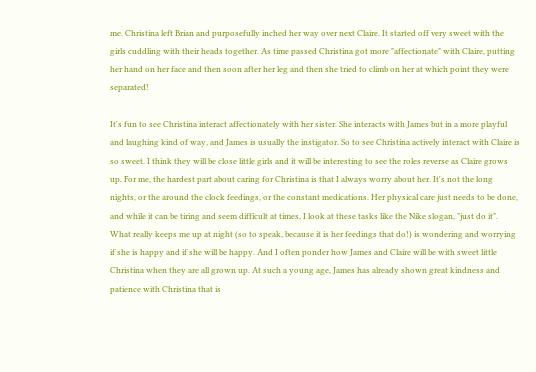me. Christina left Brian and purposefully inched her way over next Claire. It started off very sweet with the girls cuddling with their heads together. As time passed Christina got more "affectionate" with Claire, putting her hand on her face and then soon after her leg and then she tried to climb on her at which point they were separated!

It's fun to see Christina interact affectionately with her sister. She interacts with James but in a more playful and laughing kind of way, and James is usually the instigator. So to see Christina actively interact with Claire is so sweet. I think they will be close little girls and it will be interesting to see the roles reverse as Claire grows up. For me, the hardest part about caring for Christina is that I always worry about her. It's not the long nights, or the around the clock feedings, or the constant medications. Her physical care just needs to be done, and while it can be tiring and seem difficult at times, I look at these tasks like the Nike slogan, "just do it". What really keeps me up at night (so to speak, because it is her feedings that do!) is wondering and worrying if she is happy and if she will be happy. And I often ponder how James and Claire will be with sweet little Christina when they are all grown up. At such a young age, James has already shown great kindness and patience with Christina that is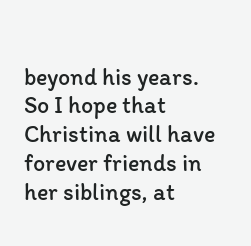beyond his years. So I hope that Christina will have forever friends in her siblings, at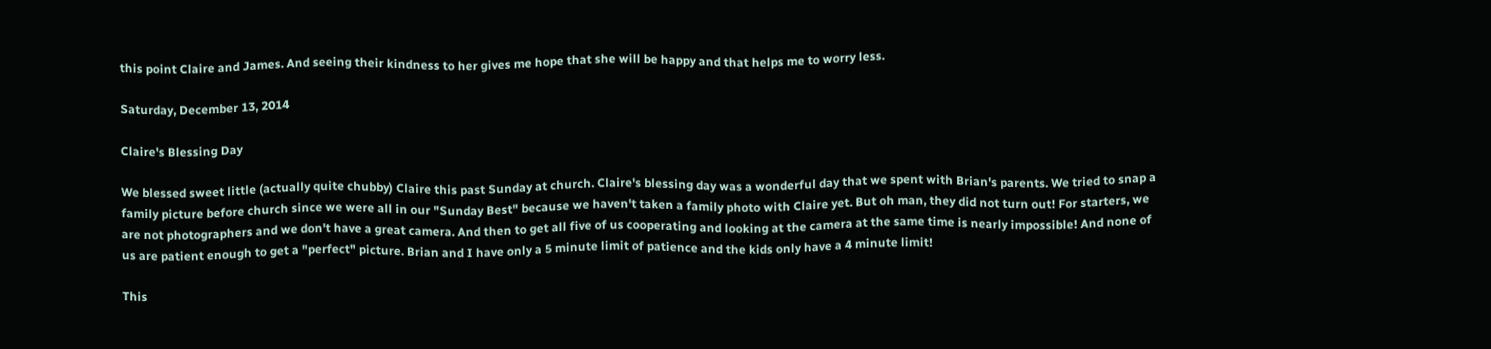this point Claire and James. And seeing their kindness to her gives me hope that she will be happy and that helps me to worry less.

Saturday, December 13, 2014

Claire's Blessing Day

We blessed sweet little (actually quite chubby) Claire this past Sunday at church. Claire's blessing day was a wonderful day that we spent with Brian's parents. We tried to snap a family picture before church since we were all in our "Sunday Best" because we haven't taken a family photo with Claire yet. But oh man, they did not turn out! For starters, we are not photographers and we don't have a great camera. And then to get all five of us cooperating and looking at the camera at the same time is nearly impossible! And none of us are patient enough to get a "perfect" picture. Brian and I have only a 5 minute limit of patience and the kids only have a 4 minute limit!

This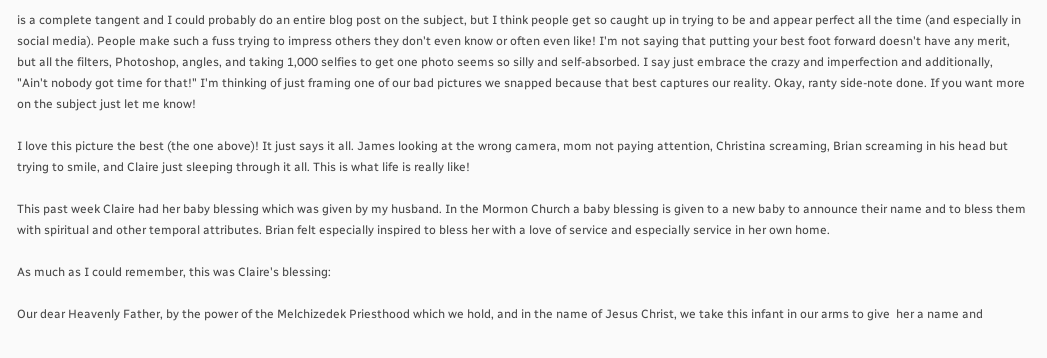is a complete tangent and I could probably do an entire blog post on the subject, but I think people get so caught up in trying to be and appear perfect all the time (and especially in social media). People make such a fuss trying to impress others they don't even know or often even like! I'm not saying that putting your best foot forward doesn't have any merit, but all the filters, Photoshop, angles, and taking 1,000 selfies to get one photo seems so silly and self-absorbed. I say just embrace the crazy and imperfection and additionally, "Ain't nobody got time for that!" I'm thinking of just framing one of our bad pictures we snapped because that best captures our reality. Okay, ranty side-note done. If you want more on the subject just let me know!

I love this picture the best (the one above)! It just says it all. James looking at the wrong camera, mom not paying attention, Christina screaming, Brian screaming in his head but trying to smile, and Claire just sleeping through it all. This is what life is really like!

This past week Claire had her baby blessing which was given by my husband. In the Mormon Church a baby blessing is given to a new baby to announce their name and to bless them with spiritual and other temporal attributes. Brian felt especially inspired to bless her with a love of service and especially service in her own home.

As much as I could remember, this was Claire's blessing:

Our dear Heavenly Father, by the power of the Melchizedek Priesthood which we hold, and in the name of Jesus Christ, we take this infant in our arms to give  her a name and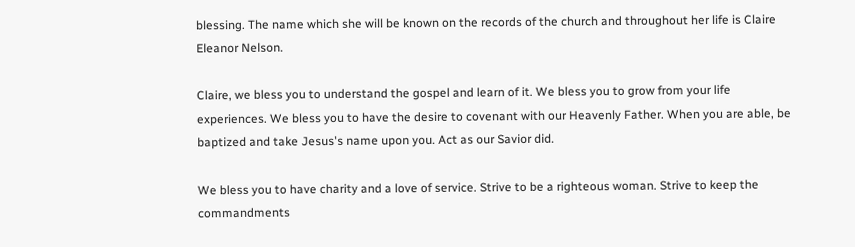blessing. The name which she will be known on the records of the church and throughout her life is Claire Eleanor Nelson.

Claire, we bless you to understand the gospel and learn of it. We bless you to grow from your life experiences. We bless you to have the desire to covenant with our Heavenly Father. When you are able, be baptized and take Jesus's name upon you. Act as our Savior did.

We bless you to have charity and a love of service. Strive to be a righteous woman. Strive to keep the commandments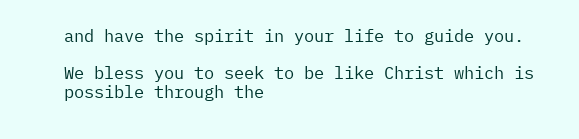and have the spirit in your life to guide you.

We bless you to seek to be like Christ which is possible through the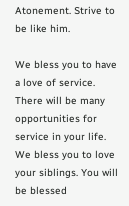Atonement. Strive to be like him.

We bless you to have a love of service. There will be many opportunities for service in your life. We bless you to love your siblings. You will be blessed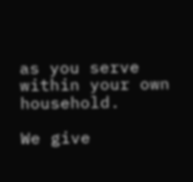as you serve within your own household.

We give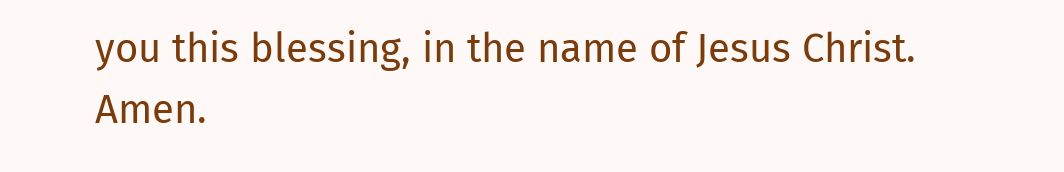you this blessing, in the name of Jesus Christ. Amen.